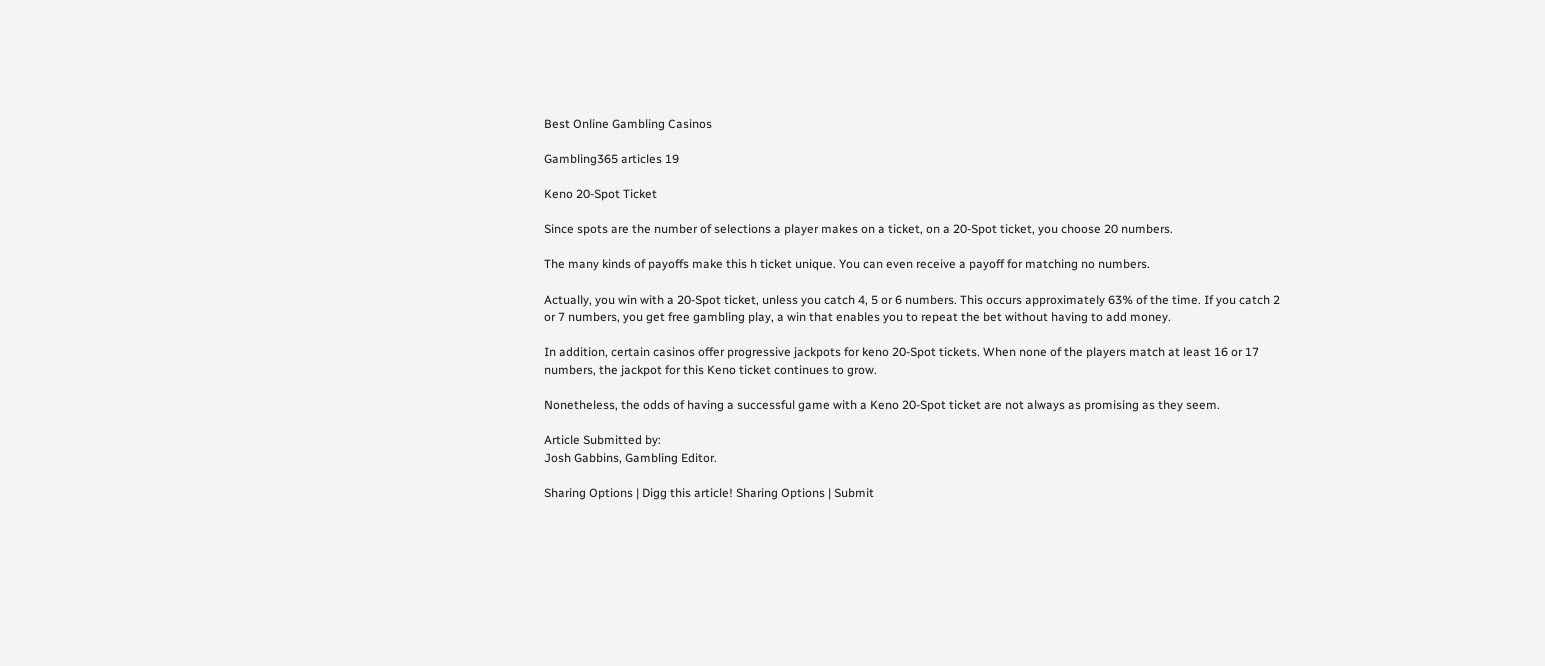Best Online Gambling Casinos

Gambling365 articles 19

Keno 20-Spot Ticket

Since spots are the number of selections a player makes on a ticket, on a 20-Spot ticket, you choose 20 numbers.

The many kinds of payoffs make this h ticket unique. You can even receive a payoff for matching no numbers.

Actually, you win with a 20-Spot ticket, unless you catch 4, 5 or 6 numbers. This occurs approximately 63% of the time. If you catch 2 or 7 numbers, you get free gambling play, a win that enables you to repeat the bet without having to add money.

In addition, certain casinos offer progressive jackpots for keno 20-Spot tickets. When none of the players match at least 16 or 17 numbers, the jackpot for this Keno ticket continues to grow.

Nonetheless, the odds of having a successful game with a Keno 20-Spot ticket are not always as promising as they seem.

Article Submitted by:
Josh Gabbins, Gambling Editor.

Sharing Options | Digg this article! Sharing Options | Submit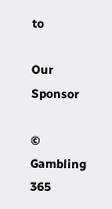to

Our Sponsor

© Gambling 365